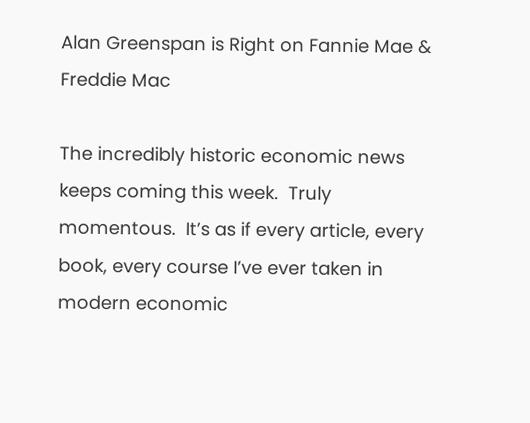Alan Greenspan is Right on Fannie Mae & Freddie Mac

The incredibly historic economic news keeps coming this week.  Truly momentous.  It’s as if every article, every book, every course I’ve ever taken in modern economic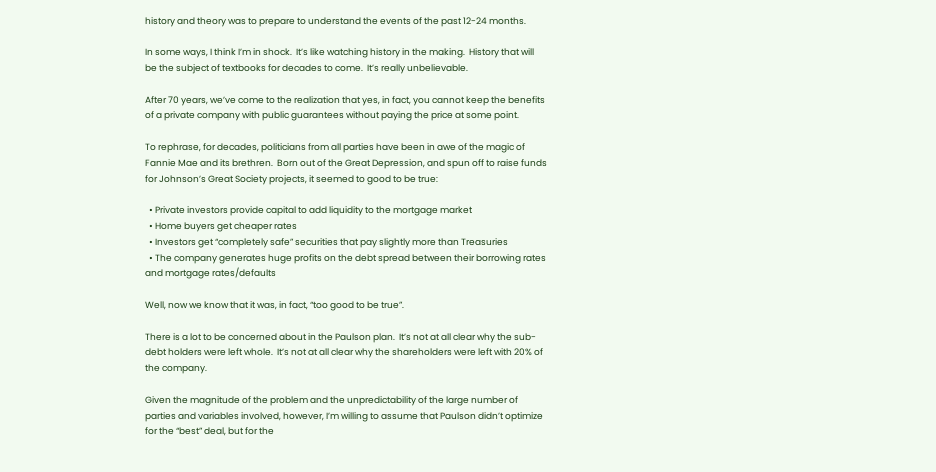history and theory was to prepare to understand the events of the past 12-24 months.

In some ways, I think I’m in shock.  It’s like watching history in the making.  History that will be the subject of textbooks for decades to come.  It’s really unbelievable.

After 70 years, we’ve come to the realization that yes, in fact, you cannot keep the benefits of a private company with public guarantees without paying the price at some point.

To rephrase, for decades, politicians from all parties have been in awe of the magic of Fannie Mae and its brethren.  Born out of the Great Depression, and spun off to raise funds for Johnson’s Great Society projects, it seemed to good to be true:

  • Private investors provide capital to add liquidity to the mortgage market
  • Home buyers get cheaper rates
  • Investors get “completely safe” securities that pay slightly more than Treasuries
  • The company generates huge profits on the debt spread between their borrowing rates and mortgage rates/defaults

Well, now we know that it was, in fact, “too good to be true”.

There is a lot to be concerned about in the Paulson plan.  It’s not at all clear why the sub-debt holders were left whole.  It’s not at all clear why the shareholders were left with 20% of the company.

Given the magnitude of the problem and the unpredictability of the large number of parties and variables involved, however, I’m willing to assume that Paulson didn’t optimize for the “best” deal, but for the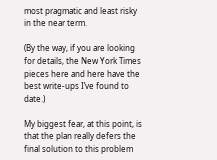most pragmatic and least risky in the near term.

(By the way, if you are looking for details, the New York Times pieces here and here have the best write-ups I’ve found to date.)

My biggest fear, at this point, is that the plan really defers the final solution to this problem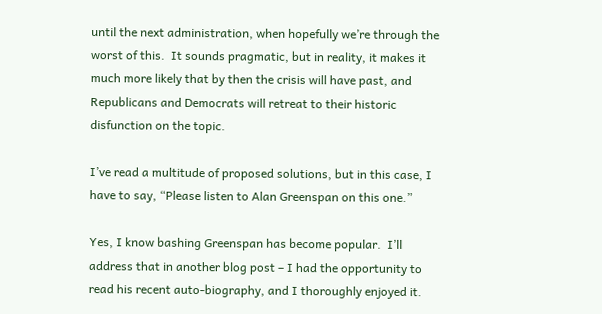until the next administration, when hopefully we’re through the worst of this.  It sounds pragmatic, but in reality, it makes it much more likely that by then the crisis will have past, and Republicans and Democrats will retreat to their historic disfunction on the topic.

I’ve read a multitude of proposed solutions, but in this case, I have to say, “Please listen to Alan Greenspan on this one.”

Yes, I know bashing Greenspan has become popular.  I’ll address that in another blog post – I had the opportunity to read his recent auto-biography, and I thoroughly enjoyed it.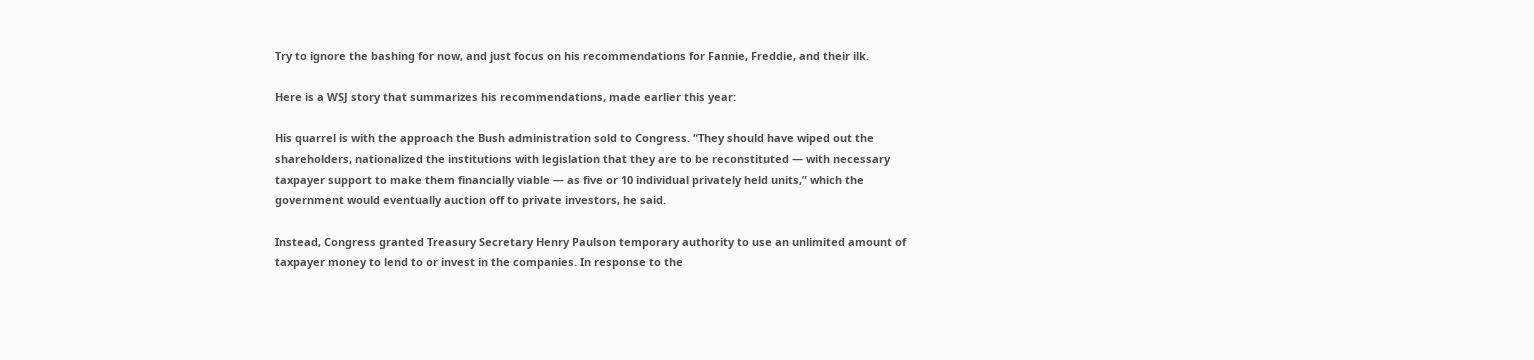Try to ignore the bashing for now, and just focus on his recommendations for Fannie, Freddie, and their ilk.

Here is a WSJ story that summarizes his recommendations, made earlier this year:

His quarrel is with the approach the Bush administration sold to Congress. “They should have wiped out the shareholders, nationalized the institutions with legislation that they are to be reconstituted — with necessary taxpayer support to make them financially viable — as five or 10 individual privately held units,” which the government would eventually auction off to private investors, he said.

Instead, Congress granted Treasury Secretary Henry Paulson temporary authority to use an unlimited amount of taxpayer money to lend to or invest in the companies. In response to the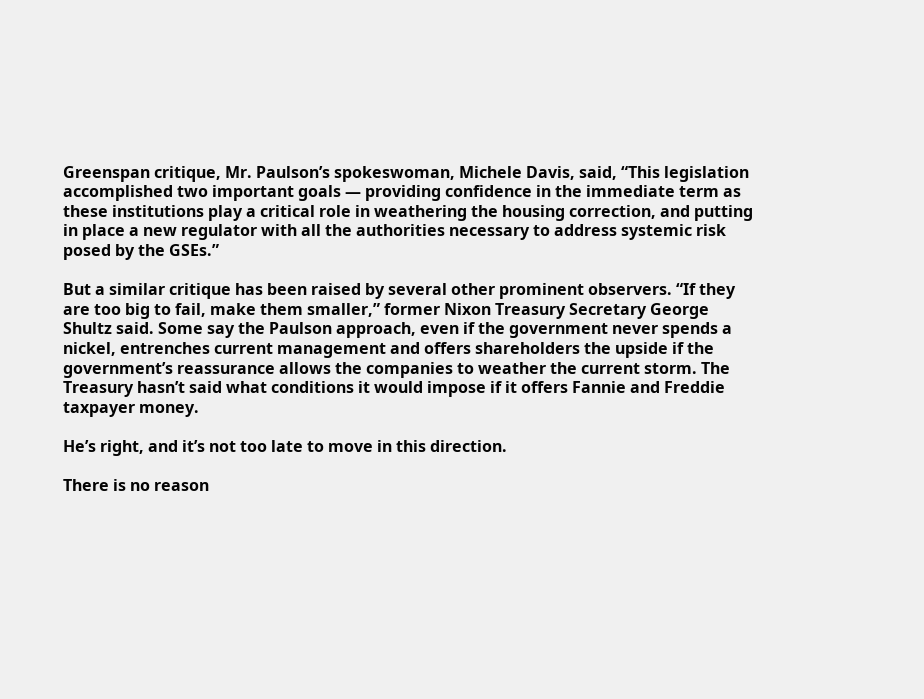Greenspan critique, Mr. Paulson’s spokeswoman, Michele Davis, said, “This legislation accomplished two important goals — providing confidence in the immediate term as these institutions play a critical role in weathering the housing correction, and putting in place a new regulator with all the authorities necessary to address systemic risk posed by the GSEs.”

But a similar critique has been raised by several other prominent observers. “If they are too big to fail, make them smaller,” former Nixon Treasury Secretary George Shultz said. Some say the Paulson approach, even if the government never spends a nickel, entrenches current management and offers shareholders the upside if the government’s reassurance allows the companies to weather the current storm. The Treasury hasn’t said what conditions it would impose if it offers Fannie and Freddie taxpayer money.

He’s right, and it’s not too late to move in this direction.

There is no reason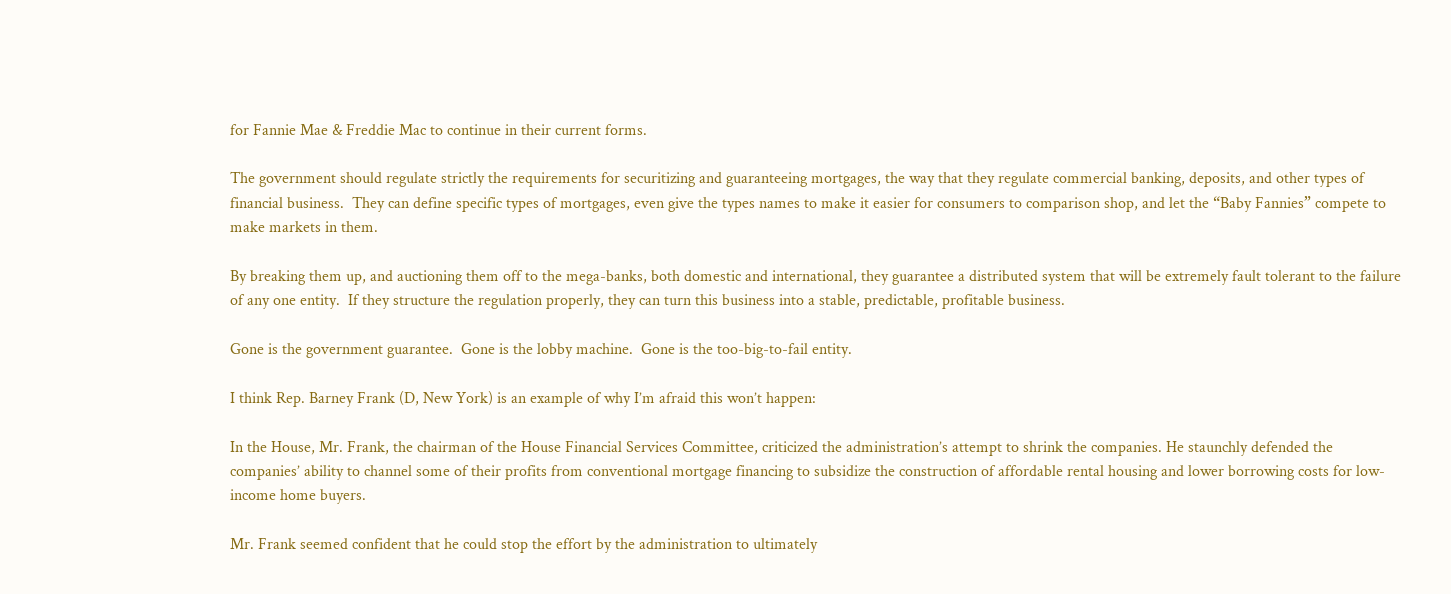for Fannie Mae & Freddie Mac to continue in their current forms.

The government should regulate strictly the requirements for securitizing and guaranteeing mortgages, the way that they regulate commercial banking, deposits, and other types of financial business.  They can define specific types of mortgages, even give the types names to make it easier for consumers to comparison shop, and let the “Baby Fannies” compete to make markets in them.

By breaking them up, and auctioning them off to the mega-banks, both domestic and international, they guarantee a distributed system that will be extremely fault tolerant to the failure of any one entity.  If they structure the regulation properly, they can turn this business into a stable, predictable, profitable business.

Gone is the government guarantee.  Gone is the lobby machine.  Gone is the too-big-to-fail entity.

I think Rep. Barney Frank (D, New York) is an example of why I’m afraid this won’t happen:

In the House, Mr. Frank, the chairman of the House Financial Services Committee, criticized the administration’s attempt to shrink the companies. He staunchly defended the companies’ ability to channel some of their profits from conventional mortgage financing to subsidize the construction of affordable rental housing and lower borrowing costs for low-income home buyers.

Mr. Frank seemed confident that he could stop the effort by the administration to ultimately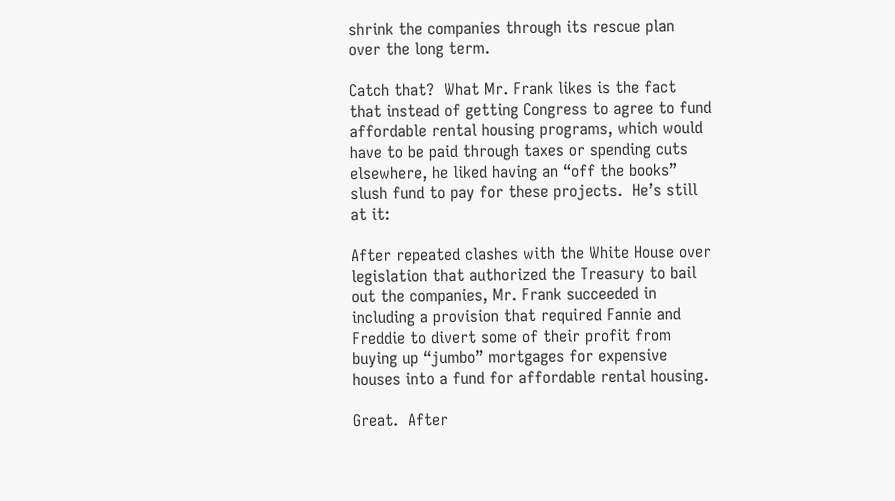shrink the companies through its rescue plan over the long term.

Catch that?  What Mr. Frank likes is the fact that instead of getting Congress to agree to fund affordable rental housing programs, which would have to be paid through taxes or spending cuts elsewhere, he liked having an “off the books” slush fund to pay for these projects.  He’s still at it:

After repeated clashes with the White House over legislation that authorized the Treasury to bail out the companies, Mr. Frank succeeded in including a provision that required Fannie and Freddie to divert some of their profit from buying up “jumbo” mortgages for expensive houses into a fund for affordable rental housing.

Great.  After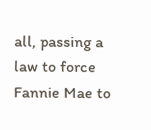all, passing a law to force Fannie Mae to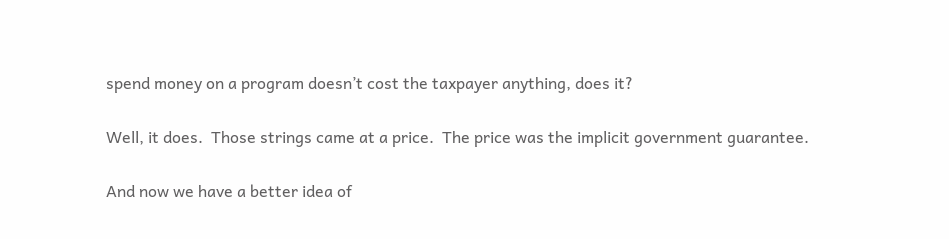spend money on a program doesn’t cost the taxpayer anything, does it?

Well, it does.  Those strings came at a price.  The price was the implicit government guarantee.

And now we have a better idea of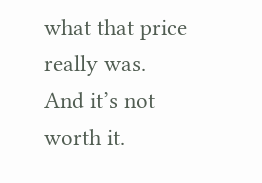what that price really was.  And it’s not worth it.